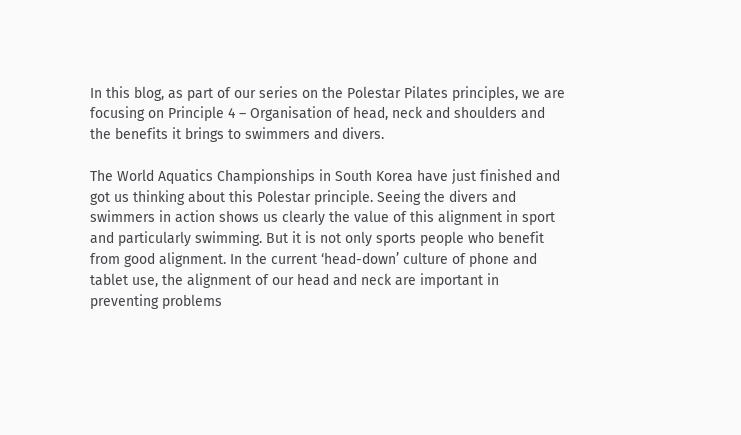In this blog, as part of our series on the Polestar Pilates principles, we are focusing on Principle 4 – Organisation of head, neck and shoulders and the benefits it brings to swimmers and divers.

The World Aquatics Championships in South Korea have just finished and got us thinking about this Polestar principle. Seeing the divers and swimmers in action shows us clearly the value of this alignment in sport and particularly swimming. But it is not only sports people who benefit from good alignment. In the current ‘head-down’ culture of phone and tablet use, the alignment of our head and neck are important in preventing problems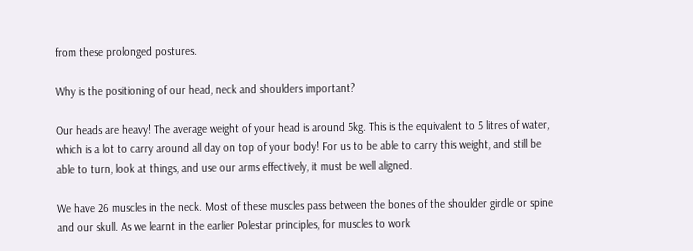from these prolonged postures.

Why is the positioning of our head, neck and shoulders important?

Our heads are heavy! The average weight of your head is around 5kg. This is the equivalent to 5 litres of water, which is a lot to carry around all day on top of your body! For us to be able to carry this weight, and still be able to turn, look at things, and use our arms effectively, it must be well aligned.

We have 26 muscles in the neck. Most of these muscles pass between the bones of the shoulder girdle or spine and our skull. As we learnt in the earlier Polestar principles, for muscles to work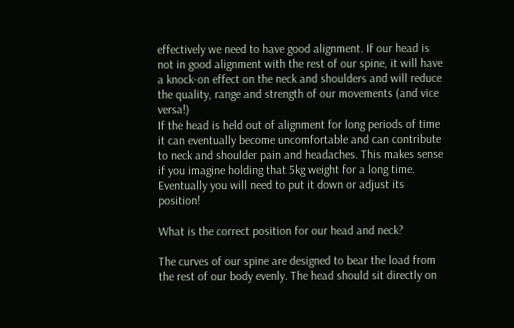effectively we need to have good alignment. If our head is not in good alignment with the rest of our spine, it will have a knock-on effect on the neck and shoulders and will reduce the quality, range and strength of our movements (and vice versa!)
If the head is held out of alignment for long periods of time it can eventually become uncomfortable and can contribute to neck and shoulder pain and headaches. This makes sense if you imagine holding that 5kg weight for a long time. Eventually you will need to put it down or adjust its position!

What is the correct position for our head and neck?

The curves of our spine are designed to bear the load from the rest of our body evenly. The head should sit directly on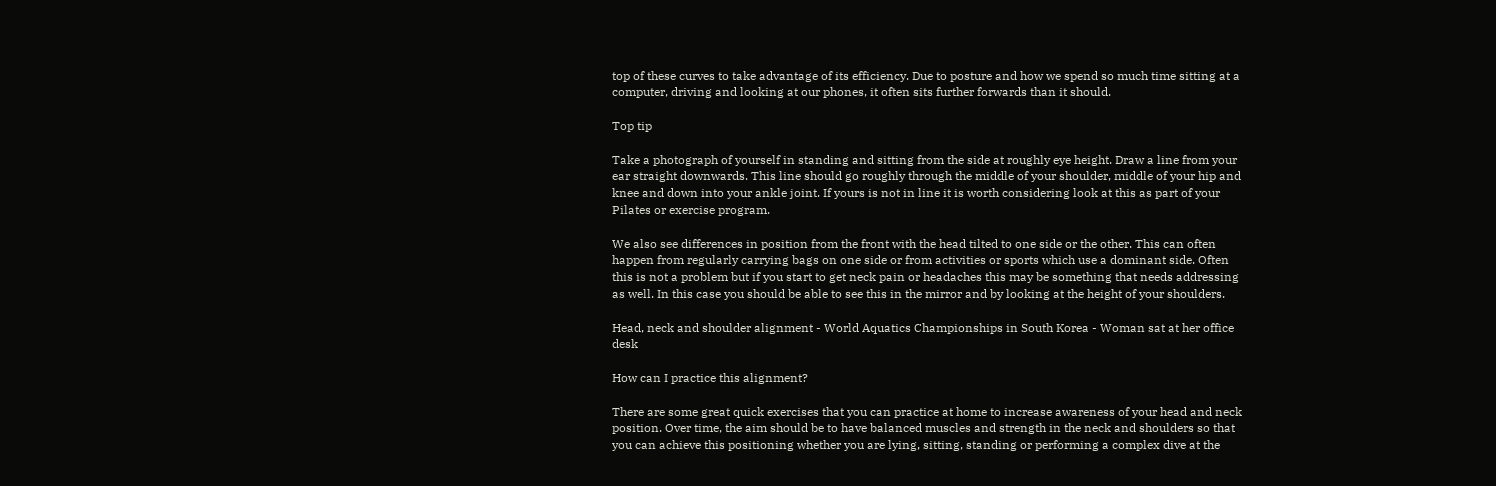top of these curves to take advantage of its efficiency. Due to posture and how we spend so much time sitting at a computer, driving and looking at our phones, it often sits further forwards than it should.

Top tip

Take a photograph of yourself in standing and sitting from the side at roughly eye height. Draw a line from your ear straight downwards. This line should go roughly through the middle of your shoulder, middle of your hip and knee and down into your ankle joint. If yours is not in line it is worth considering look at this as part of your Pilates or exercise program.

We also see differences in position from the front with the head tilted to one side or the other. This can often happen from regularly carrying bags on one side or from activities or sports which use a dominant side. Often this is not a problem but if you start to get neck pain or headaches this may be something that needs addressing as well. In this case you should be able to see this in the mirror and by looking at the height of your shoulders.

Head, neck and shoulder alignment - World Aquatics Championships in South Korea - Woman sat at her office desk

How can I practice this alignment?

There are some great quick exercises that you can practice at home to increase awareness of your head and neck position. Over time, the aim should be to have balanced muscles and strength in the neck and shoulders so that you can achieve this positioning whether you are lying, sitting, standing or performing a complex dive at the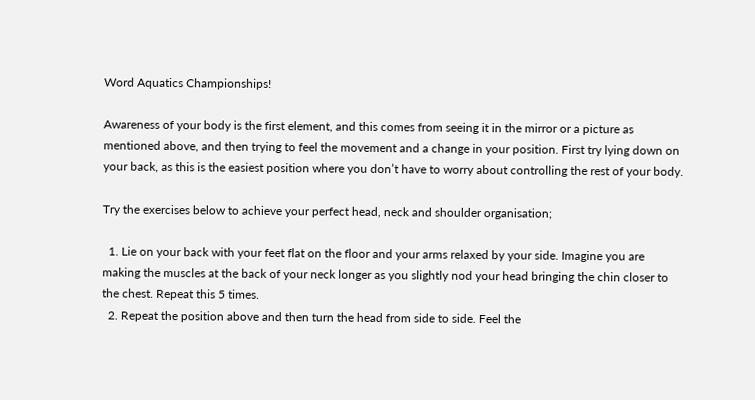Word Aquatics Championships!

Awareness of your body is the first element, and this comes from seeing it in the mirror or a picture as mentioned above, and then trying to feel the movement and a change in your position. First try lying down on your back, as this is the easiest position where you don’t have to worry about controlling the rest of your body.

Try the exercises below to achieve your perfect head, neck and shoulder organisation;

  1. Lie on your back with your feet flat on the floor and your arms relaxed by your side. Imagine you are making the muscles at the back of your neck longer as you slightly nod your head bringing the chin closer to the chest. Repeat this 5 times.
  2. Repeat the position above and then turn the head from side to side. Feel the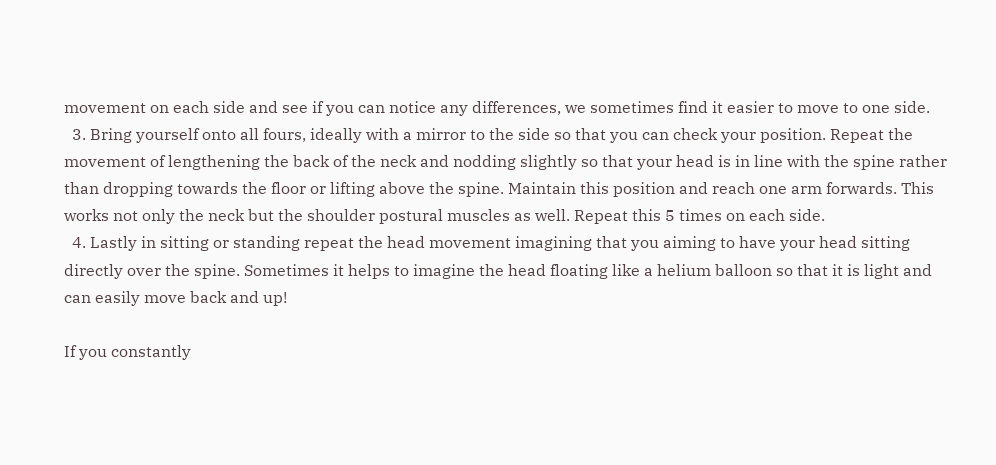movement on each side and see if you can notice any differences, we sometimes find it easier to move to one side.
  3. Bring yourself onto all fours, ideally with a mirror to the side so that you can check your position. Repeat the movement of lengthening the back of the neck and nodding slightly so that your head is in line with the spine rather than dropping towards the floor or lifting above the spine. Maintain this position and reach one arm forwards. This works not only the neck but the shoulder postural muscles as well. Repeat this 5 times on each side.
  4. Lastly in sitting or standing repeat the head movement imagining that you aiming to have your head sitting directly over the spine. Sometimes it helps to imagine the head floating like a helium balloon so that it is light and can easily move back and up!

If you constantly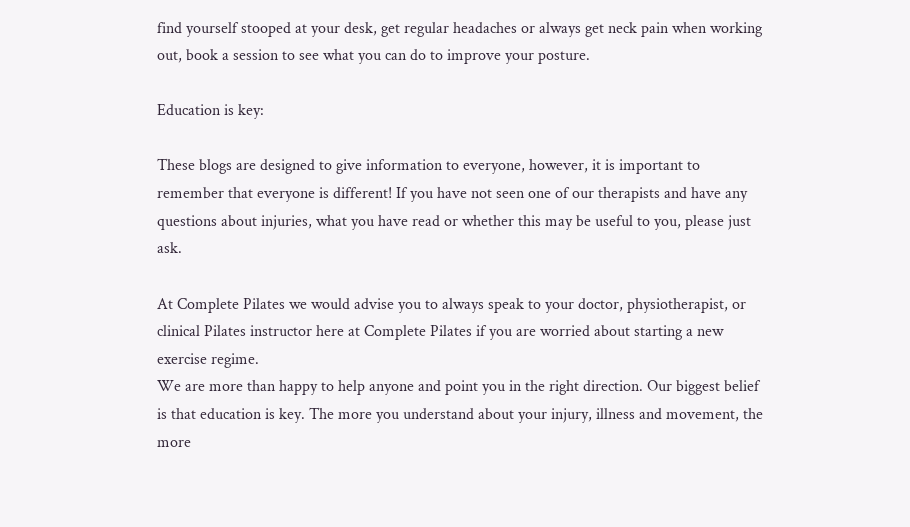find yourself stooped at your desk, get regular headaches or always get neck pain when working out, book a session to see what you can do to improve your posture.

Education is key:

These blogs are designed to give information to everyone, however, it is important to remember that everyone is different! If you have not seen one of our therapists and have any questions about injuries, what you have read or whether this may be useful to you, please just ask.

At Complete Pilates we would advise you to always speak to your doctor, physiotherapist, or clinical Pilates instructor here at Complete Pilates if you are worried about starting a new exercise regime.
We are more than happy to help anyone and point you in the right direction. Our biggest belief is that education is key. The more you understand about your injury, illness and movement, the more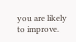you are likely to improve.